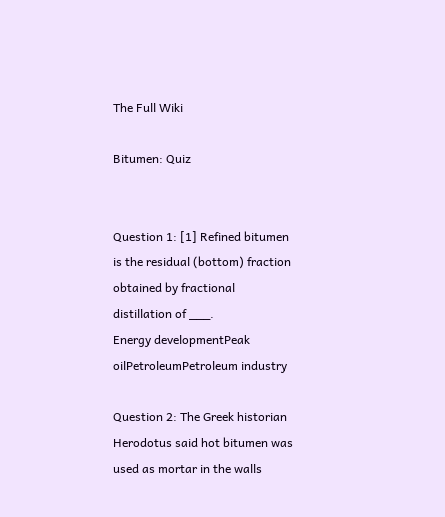The Full Wiki

Bitumen: Quiz


Question 1: [1] Refined bitumen is the residual (bottom) fraction obtained by fractional distillation of ___.
Energy developmentPeak oilPetroleumPetroleum industry

Question 2: The Greek historian Herodotus said hot bitumen was used as mortar in the walls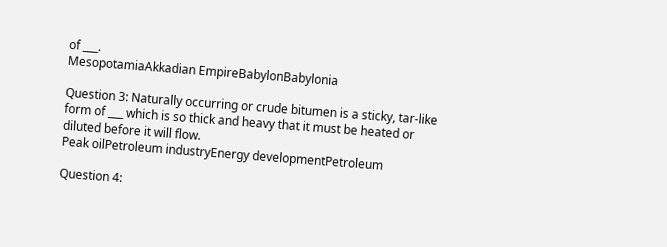of ___.
MesopotamiaAkkadian EmpireBabylonBabylonia

Question 3: Naturally occurring or crude bitumen is a sticky, tar-like form of ___ which is so thick and heavy that it must be heated or diluted before it will flow.
Peak oilPetroleum industryEnergy developmentPetroleum

Question 4: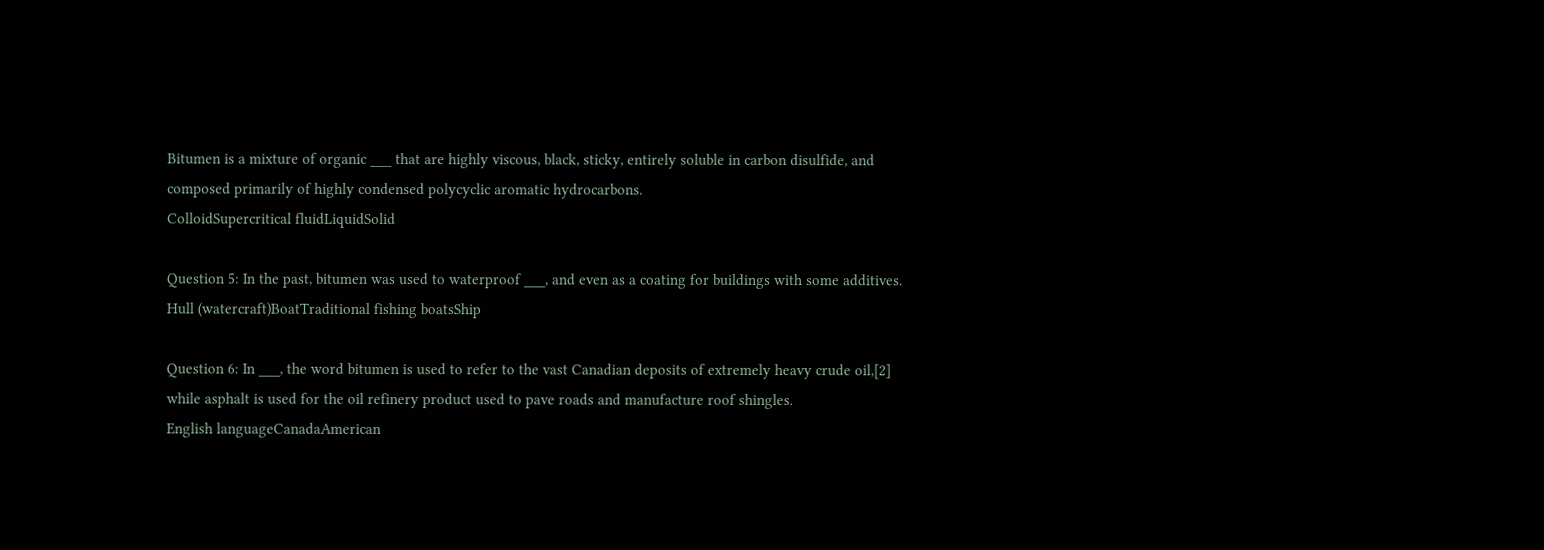Bitumen is a mixture of organic ___ that are highly viscous, black, sticky, entirely soluble in carbon disulfide, and composed primarily of highly condensed polycyclic aromatic hydrocarbons.
ColloidSupercritical fluidLiquidSolid

Question 5: In the past, bitumen was used to waterproof ___, and even as a coating for buildings with some additives.
Hull (watercraft)BoatTraditional fishing boatsShip

Question 6: In ___, the word bitumen is used to refer to the vast Canadian deposits of extremely heavy crude oil,[2] while asphalt is used for the oil refinery product used to pave roads and manufacture roof shingles.
English languageCanadaAmerican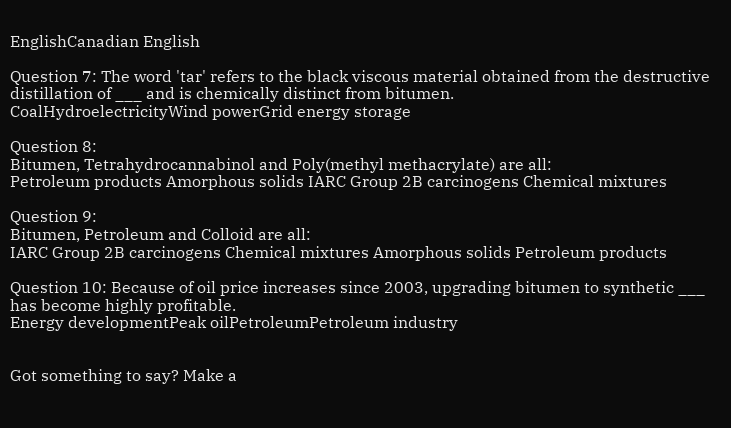EnglishCanadian English

Question 7: The word 'tar' refers to the black viscous material obtained from the destructive distillation of ___ and is chemically distinct from bitumen.
CoalHydroelectricityWind powerGrid energy storage

Question 8:
Bitumen, Tetrahydrocannabinol and Poly(methyl methacrylate) are all:
Petroleum products Amorphous solids IARC Group 2B carcinogens Chemical mixtures

Question 9:
Bitumen, Petroleum and Colloid are all:
IARC Group 2B carcinogens Chemical mixtures Amorphous solids Petroleum products

Question 10: Because of oil price increases since 2003, upgrading bitumen to synthetic ___ has become highly profitable.
Energy developmentPeak oilPetroleumPetroleum industry


Got something to say? Make a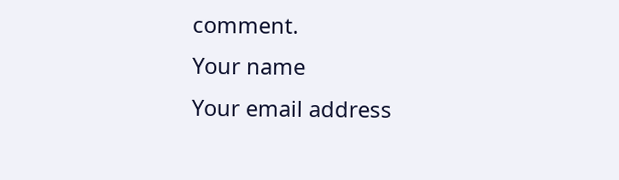comment.
Your name
Your email address